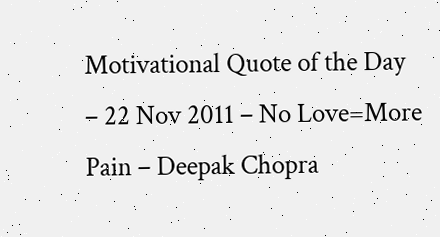Motivational Quote of the Day – 22 Nov 2011 – No Love=More Pain – Deepak Chopra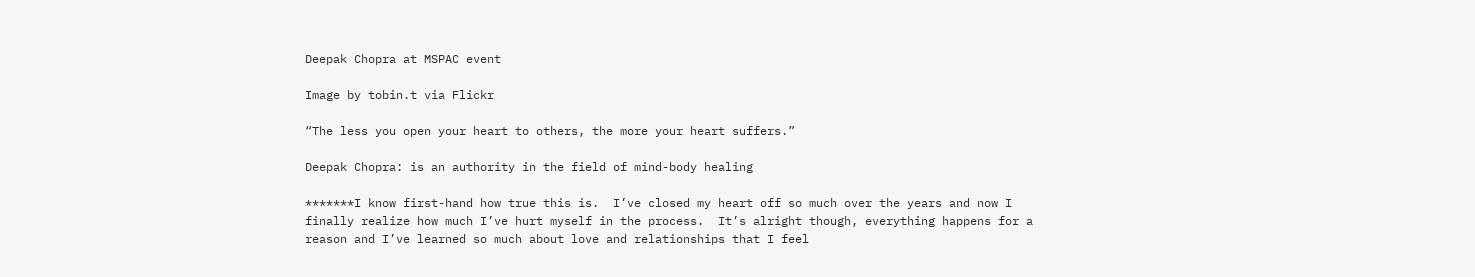Deepak Chopra at MSPAC event

Image by tobin.t via Flickr

“The less you open your heart to others, the more your heart suffers.”

Deepak Chopra: is an authority in the field of mind-body healing

*******I know first-hand how true this is.  I’ve closed my heart off so much over the years and now I finally realize how much I’ve hurt myself in the process.  It’s alright though, everything happens for a reason and I’ve learned so much about love and relationships that I feel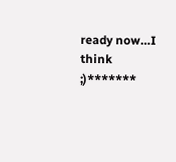ready now…I think ;)*******